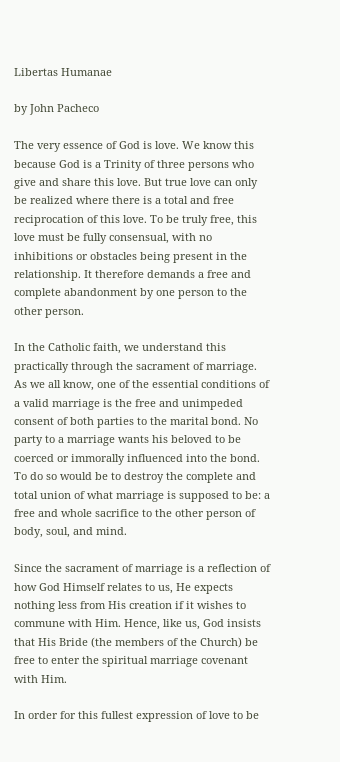Libertas Humanae

by John Pacheco

The very essence of God is love. We know this because God is a Trinity of three persons who give and share this love. But true love can only be realized where there is a total and free reciprocation of this love. To be truly free, this love must be fully consensual, with no inhibitions or obstacles being present in the relationship. It therefore demands a free and complete abandonment by one person to the other person.

In the Catholic faith, we understand this practically through the sacrament of marriage. As we all know, one of the essential conditions of a valid marriage is the free and unimpeded consent of both parties to the marital bond. No party to a marriage wants his beloved to be coerced or immorally influenced into the bond. To do so would be to destroy the complete and total union of what marriage is supposed to be: a free and whole sacrifice to the other person of body, soul, and mind.

Since the sacrament of marriage is a reflection of how God Himself relates to us, He expects nothing less from His creation if it wishes to commune with Him. Hence, like us, God insists that His Bride (the members of the Church) be free to enter the spiritual marriage covenant with Him.

In order for this fullest expression of love to be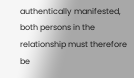authentically manifested, both persons in the relationship must therefore be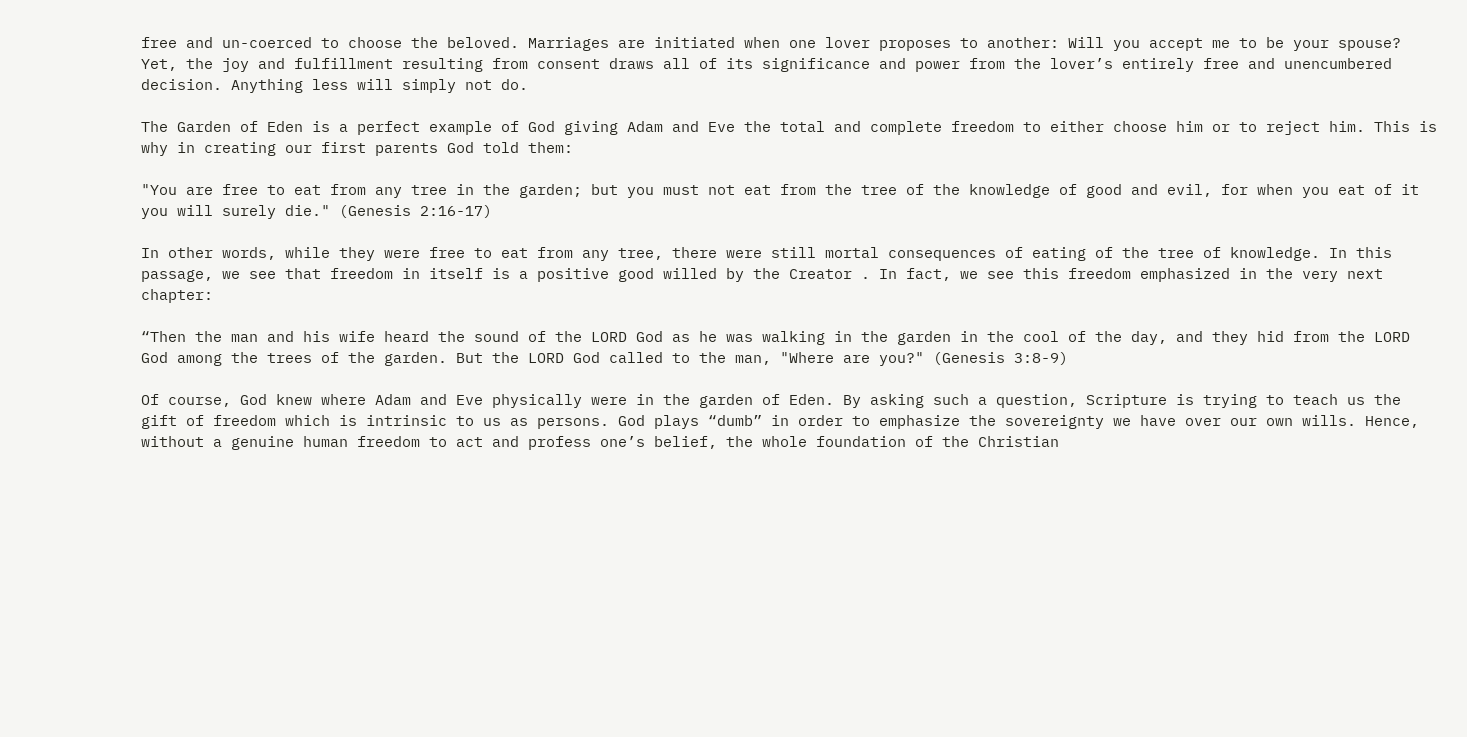free and un-coerced to choose the beloved. Marriages are initiated when one lover proposes to another: Will you accept me to be your spouse? Yet, the joy and fulfillment resulting from consent draws all of its significance and power from the lover’s entirely free and unencumbered decision. Anything less will simply not do.

The Garden of Eden is a perfect example of God giving Adam and Eve the total and complete freedom to either choose him or to reject him. This is why in creating our first parents God told them:

"You are free to eat from any tree in the garden; but you must not eat from the tree of the knowledge of good and evil, for when you eat of it you will surely die." (Genesis 2:16-17)

In other words, while they were free to eat from any tree, there were still mortal consequences of eating of the tree of knowledge. In this passage, we see that freedom in itself is a positive good willed by the Creator . In fact, we see this freedom emphasized in the very next chapter:

“Then the man and his wife heard the sound of the LORD God as he was walking in the garden in the cool of the day, and they hid from the LORD God among the trees of the garden. But the LORD God called to the man, "Where are you?" (Genesis 3:8-9)

Of course, God knew where Adam and Eve physically were in the garden of Eden. By asking such a question, Scripture is trying to teach us the gift of freedom which is intrinsic to us as persons. God plays “dumb” in order to emphasize the sovereignty we have over our own wills. Hence, without a genuine human freedom to act and profess one’s belief, the whole foundation of the Christian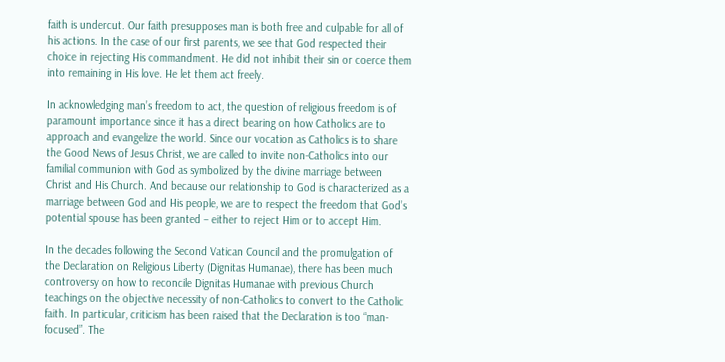faith is undercut. Our faith presupposes man is both free and culpable for all of his actions. In the case of our first parents, we see that God respected their choice in rejecting His commandment. He did not inhibit their sin or coerce them into remaining in His love. He let them act freely.

In acknowledging man’s freedom to act, the question of religious freedom is of paramount importance since it has a direct bearing on how Catholics are to approach and evangelize the world. Since our vocation as Catholics is to share the Good News of Jesus Christ, we are called to invite non-Catholics into our familial communion with God as symbolized by the divine marriage between Christ and His Church. And because our relationship to God is characterized as a marriage between God and His people, we are to respect the freedom that God’s potential spouse has been granted – either to reject Him or to accept Him.

In the decades following the Second Vatican Council and the promulgation of the Declaration on Religious Liberty (Dignitas Humanae), there has been much controversy on how to reconcile Dignitas Humanae with previous Church teachings on the objective necessity of non-Catholics to convert to the Catholic faith. In particular, criticism has been raised that the Declaration is too “man-focused”. The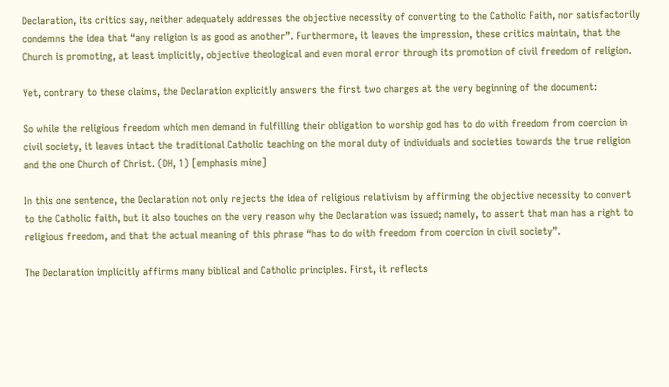Declaration, its critics say, neither adequately addresses the objective necessity of converting to the Catholic Faith, nor satisfactorily condemns the idea that “any religion is as good as another”. Furthermore, it leaves the impression, these critics maintain, that the Church is promoting, at least implicitly, objective theological and even moral error through its promotion of civil freedom of religion.

Yet, contrary to these claims, the Declaration explicitly answers the first two charges at the very beginning of the document:

So while the religious freedom which men demand in fulfilling their obligation to worship god has to do with freedom from coercion in civil society, it leaves intact the traditional Catholic teaching on the moral duty of individuals and societies towards the true religion and the one Church of Christ. (DH, 1) [emphasis mine]

In this one sentence, the Declaration not only rejects the idea of religious relativism by affirming the objective necessity to convert to the Catholic faith, but it also touches on the very reason why the Declaration was issued; namely, to assert that man has a right to religious freedom, and that the actual meaning of this phrase “has to do with freedom from coercion in civil society”.

The Declaration implicitly affirms many biblical and Catholic principles. First, it reflects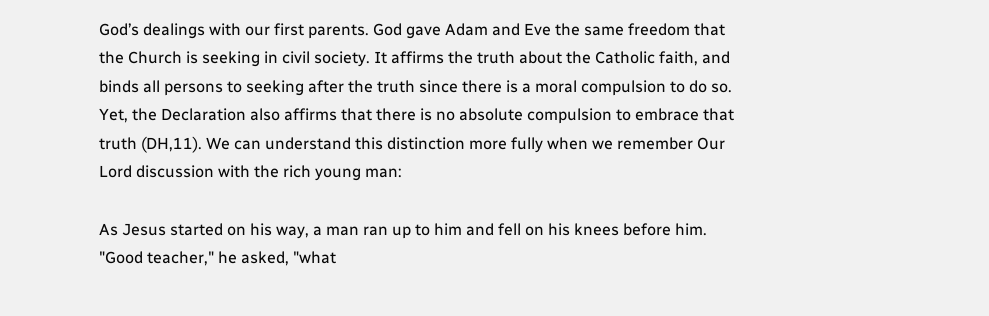God’s dealings with our first parents. God gave Adam and Eve the same freedom that the Church is seeking in civil society. It affirms the truth about the Catholic faith, and binds all persons to seeking after the truth since there is a moral compulsion to do so. Yet, the Declaration also affirms that there is no absolute compulsion to embrace that truth (DH,11). We can understand this distinction more fully when we remember Our Lord discussion with the rich young man:

As Jesus started on his way, a man ran up to him and fell on his knees before him. "Good teacher," he asked, "what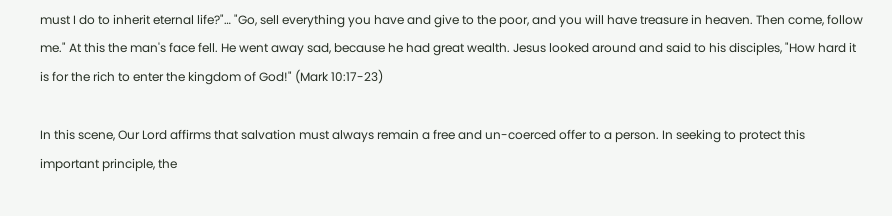must I do to inherit eternal life?"… "Go, sell everything you have and give to the poor, and you will have treasure in heaven. Then come, follow me." At this the man's face fell. He went away sad, because he had great wealth. Jesus looked around and said to his disciples, "How hard it is for the rich to enter the kingdom of God!" (Mark 10:17-23)

In this scene, Our Lord affirms that salvation must always remain a free and un-coerced offer to a person. In seeking to protect this important principle, the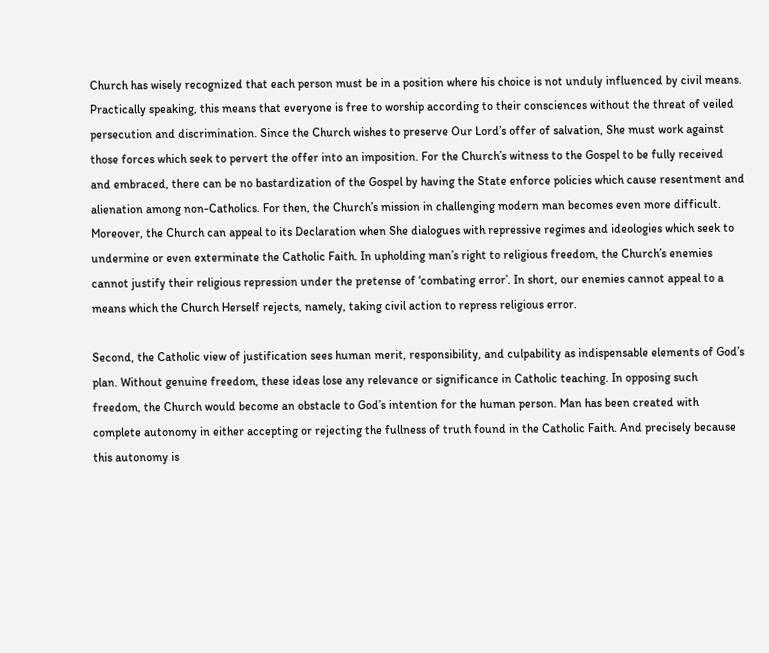Church has wisely recognized that each person must be in a position where his choice is not unduly influenced by civil means. Practically speaking, this means that everyone is free to worship according to their consciences without the threat of veiled persecution and discrimination. Since the Church wishes to preserve Our Lord’s offer of salvation, She must work against those forces which seek to pervert the offer into an imposition. For the Church’s witness to the Gospel to be fully received and embraced, there can be no bastardization of the Gospel by having the State enforce policies which cause resentment and alienation among non-Catholics. For then, the Church’s mission in challenging modern man becomes even more difficult. Moreover, the Church can appeal to its Declaration when She dialogues with repressive regimes and ideologies which seek to undermine or even exterminate the Catholic Faith. In upholding man’s right to religious freedom, the Church’s enemies cannot justify their religious repression under the pretense of ‘combating error’. In short, our enemies cannot appeal to a means which the Church Herself rejects, namely, taking civil action to repress religious error.

Second, the Catholic view of justification sees human merit, responsibility, and culpability as indispensable elements of God’s plan. Without genuine freedom, these ideas lose any relevance or significance in Catholic teaching. In opposing such freedom, the Church would become an obstacle to God’s intention for the human person. Man has been created with complete autonomy in either accepting or rejecting the fullness of truth found in the Catholic Faith. And precisely because this autonomy is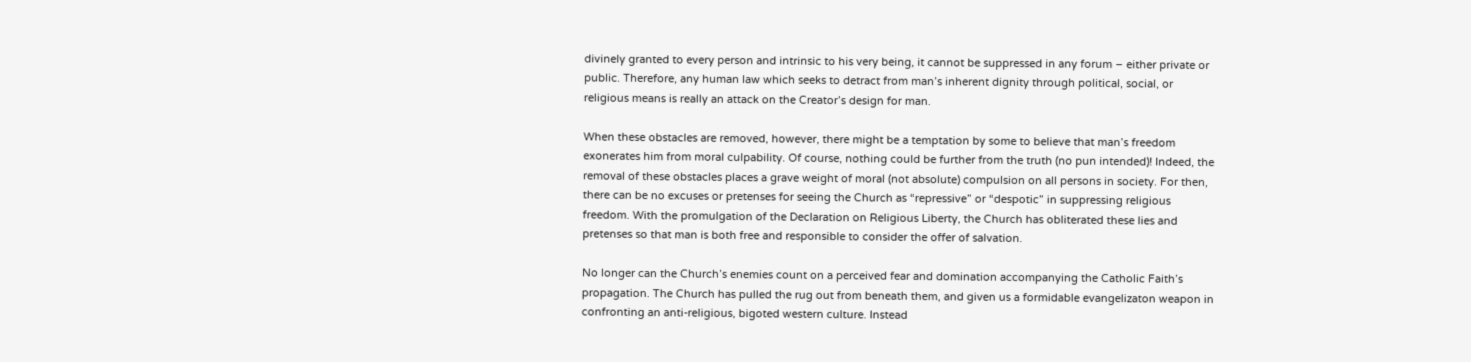divinely granted to every person and intrinsic to his very being, it cannot be suppressed in any forum – either private or public. Therefore, any human law which seeks to detract from man’s inherent dignity through political, social, or religious means is really an attack on the Creator’s design for man.

When these obstacles are removed, however, there might be a temptation by some to believe that man’s freedom exonerates him from moral culpability. Of course, nothing could be further from the truth (no pun intended)! Indeed, the removal of these obstacles places a grave weight of moral (not absolute) compulsion on all persons in society. For then, there can be no excuses or pretenses for seeing the Church as “repressive” or “despotic” in suppressing religious freedom. With the promulgation of the Declaration on Religious Liberty, the Church has obliterated these lies and pretenses so that man is both free and responsible to consider the offer of salvation.

No longer can the Church’s enemies count on a perceived fear and domination accompanying the Catholic Faith’s propagation. The Church has pulled the rug out from beneath them, and given us a formidable evangelizaton weapon in confronting an anti-religious, bigoted western culture. Instead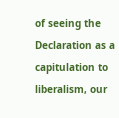of seeing the Declaration as a capitulation to liberalism, our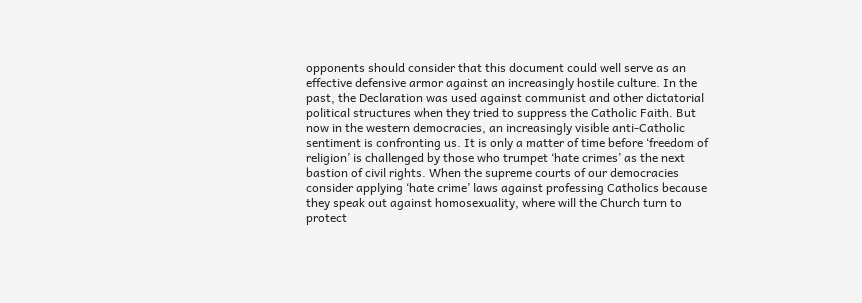opponents should consider that this document could well serve as an effective defensive armor against an increasingly hostile culture. In the past, the Declaration was used against communist and other dictatorial political structures when they tried to suppress the Catholic Faith. But now in the western democracies, an increasingly visible anti-Catholic sentiment is confronting us. It is only a matter of time before ‘freedom of religion’ is challenged by those who trumpet ‘hate crimes’ as the next bastion of civil rights. When the supreme courts of our democracies consider applying ‘hate crime’ laws against professing Catholics because they speak out against homosexuality, where will the Church turn to protect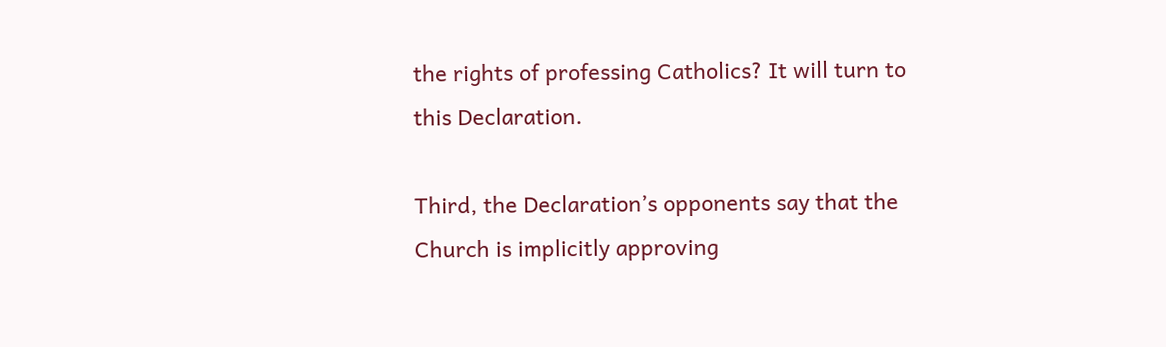the rights of professing Catholics? It will turn to this Declaration.

Third, the Declaration’s opponents say that the Church is implicitly approving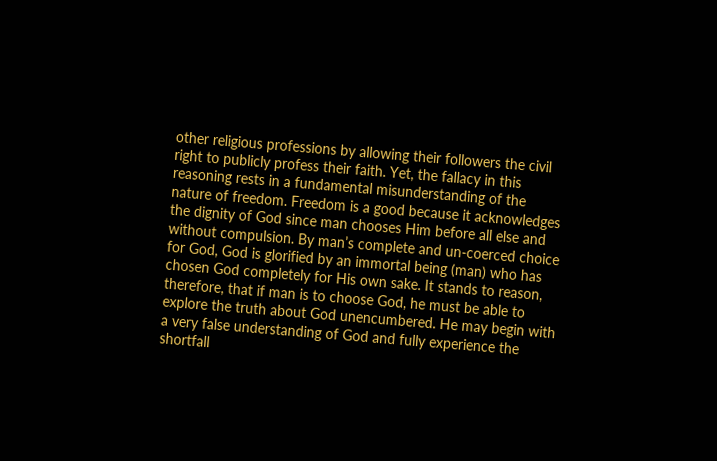other religious professions by allowing their followers the civil right to publicly profess their faith. Yet, the fallacy in this reasoning rests in a fundamental misunderstanding of the nature of freedom. Freedom is a good because it acknowledges the dignity of God since man chooses Him before all else and without compulsion. By man’s complete and un-coerced choice for God, God is glorified by an immortal being (man) who has chosen God completely for His own sake. It stands to reason, therefore, that if man is to choose God, he must be able to explore the truth about God unencumbered. He may begin with a very false understanding of God and fully experience the shortfall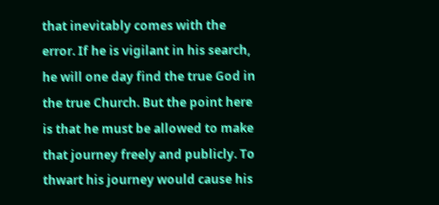that inevitably comes with the error. If he is vigilant in his search, he will one day find the true God in the true Church. But the point here is that he must be allowed to make that journey freely and publicly. To thwart his journey would cause his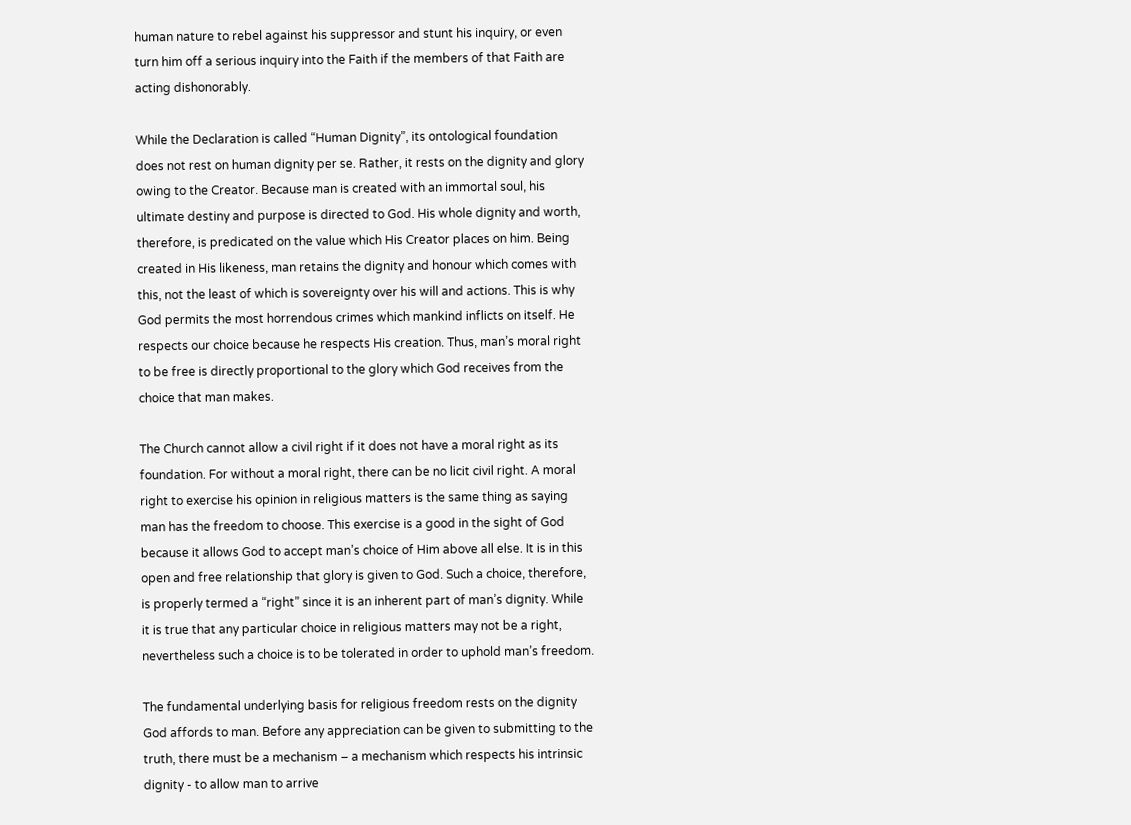human nature to rebel against his suppressor and stunt his inquiry, or even turn him off a serious inquiry into the Faith if the members of that Faith are acting dishonorably.

While the Declaration is called “Human Dignity”, its ontological foundation does not rest on human dignity per se. Rather, it rests on the dignity and glory owing to the Creator. Because man is created with an immortal soul, his ultimate destiny and purpose is directed to God. His whole dignity and worth, therefore, is predicated on the value which His Creator places on him. Being created in His likeness, man retains the dignity and honour which comes with this, not the least of which is sovereignty over his will and actions. This is why God permits the most horrendous crimes which mankind inflicts on itself. He respects our choice because he respects His creation. Thus, man’s moral right to be free is directly proportional to the glory which God receives from the choice that man makes.

The Church cannot allow a civil right if it does not have a moral right as its foundation. For without a moral right, there can be no licit civil right. A moral right to exercise his opinion in religious matters is the same thing as saying man has the freedom to choose. This exercise is a good in the sight of God because it allows God to accept man’s choice of Him above all else. It is in this open and free relationship that glory is given to God. Such a choice, therefore, is properly termed a “right” since it is an inherent part of man’s dignity. While it is true that any particular choice in religious matters may not be a right, nevertheless such a choice is to be tolerated in order to uphold man’s freedom.

The fundamental underlying basis for religious freedom rests on the dignity God affords to man. Before any appreciation can be given to submitting to the truth, there must be a mechanism – a mechanism which respects his intrinsic dignity - to allow man to arrive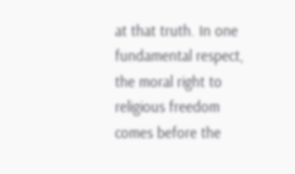at that truth. In one fundamental respect, the moral right to religious freedom comes before the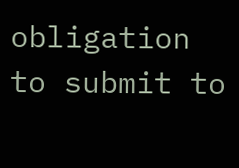obligation to submit to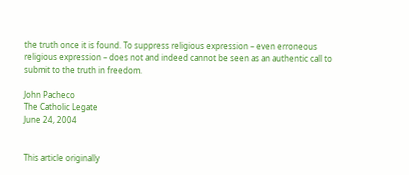the truth once it is found. To suppress religious expression – even erroneous religious expression – does not and indeed cannot be seen as an authentic call to submit to the truth in freedom.

John Pacheco
The Catholic Legate
June 24, 2004


This article originally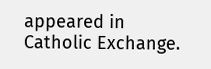appeared in Catholic Exchange.